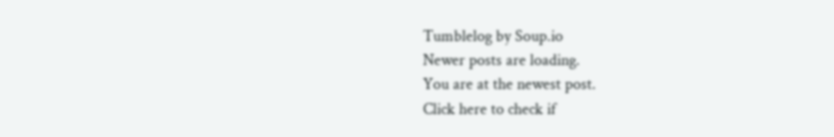Tumblelog by Soup.io
Newer posts are loading.
You are at the newest post.
Click here to check if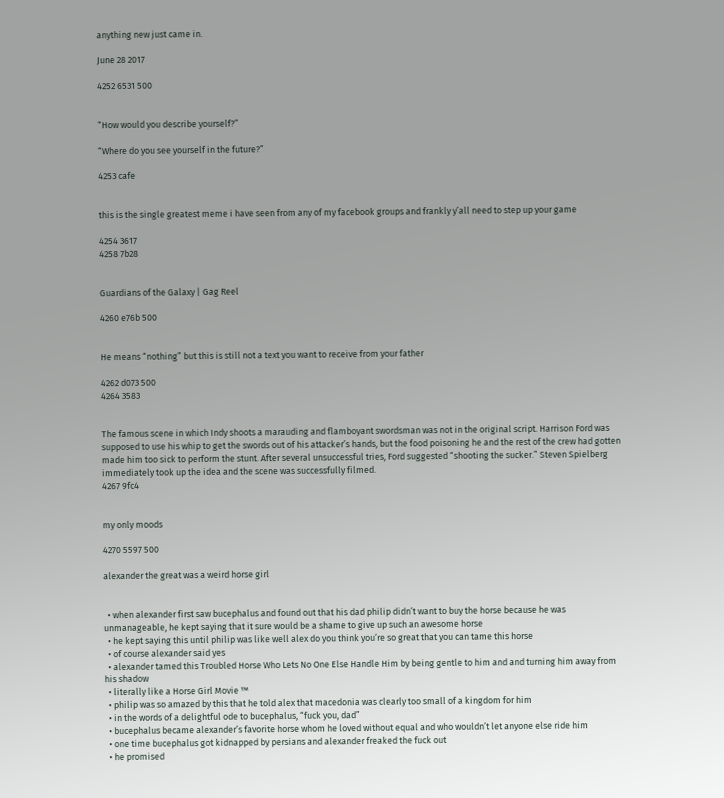anything new just came in.

June 28 2017

4252 6531 500


“How would you describe yourself?”

“Where do you see yourself in the future?”

4253 cafe


this is the single greatest meme i have seen from any of my facebook groups and frankly y’all need to step up your game

4254 3617
4258 7b28


Guardians of the Galaxy | Gag Reel

4260 e76b 500


He means “nothing” but this is still not a text you want to receive from your father

4262 d073 500
4264 3583


The famous scene in which Indy shoots a marauding and flamboyant swordsman was not in the original script. Harrison Ford was supposed to use his whip to get the swords out of his attacker’s hands, but the food poisoning he and the rest of the crew had gotten made him too sick to perform the stunt. After several unsuccessful tries, Ford suggested “shooting the sucker.” Steven Spielberg immediately took up the idea and the scene was successfully filmed.
4267 9fc4


my only moods

4270 5597 500

alexander the great was a weird horse girl


  • when alexander first saw bucephalus and found out that his dad philip didn’t want to buy the horse because he was unmanageable, he kept saying that it sure would be a shame to give up such an awesome horse
  • he kept saying this until philip was like well alex do you think you’re so great that you can tame this horse
  • of course alexander said yes
  • alexander tamed this Troubled Horse Who Lets No One Else Handle Him by being gentle to him and and turning him away from his shadow
  • literally like a Horse Girl Movie ™
  • philip was so amazed by this that he told alex that macedonia was clearly too small of a kingdom for him
  • in the words of a delightful ode to bucephalus, “fuck you, dad”
  • bucephalus became alexander’s favorite horse whom he loved without equal and who wouldn’t let anyone else ride him
  • one time bucephalus got kidnapped by persians and alexander freaked the fuck out
  • he promised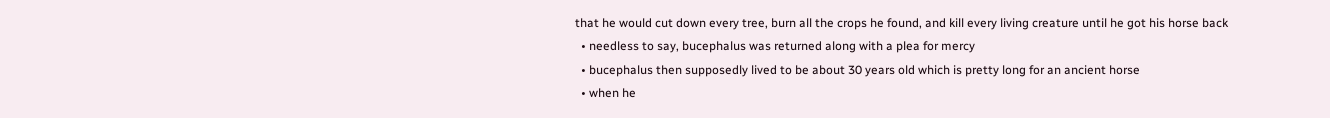that he would cut down every tree, burn all the crops he found, and kill every living creature until he got his horse back
  • needless to say, bucephalus was returned along with a plea for mercy
  • bucephalus then supposedly lived to be about 30 years old which is pretty long for an ancient horse
  • when he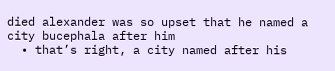died alexander was so upset that he named a city bucephala after him
  • that’s right, a city named after his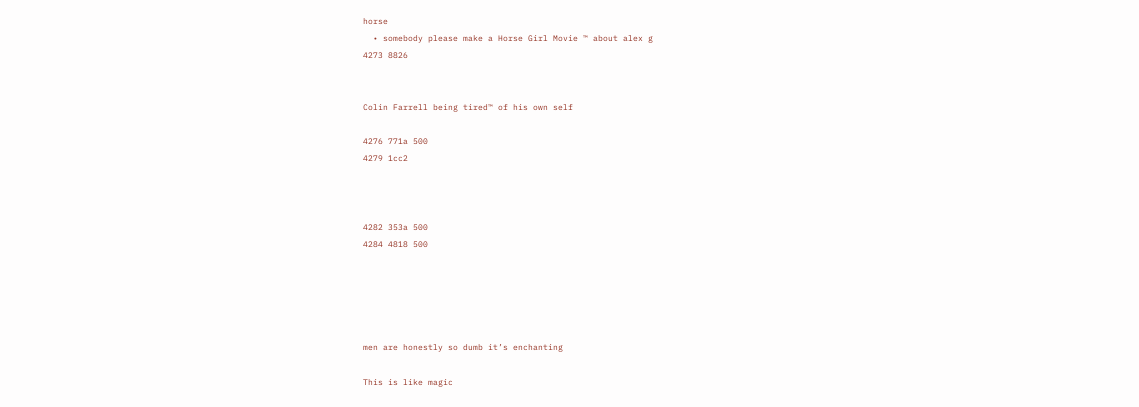horse
  • somebody please make a Horse Girl Movie ™ about alex g
4273 8826


Colin Farrell being tired™ of his own self

4276 771a 500
4279 1cc2



4282 353a 500
4284 4818 500





men are honestly so dumb it’s enchanting

This is like magic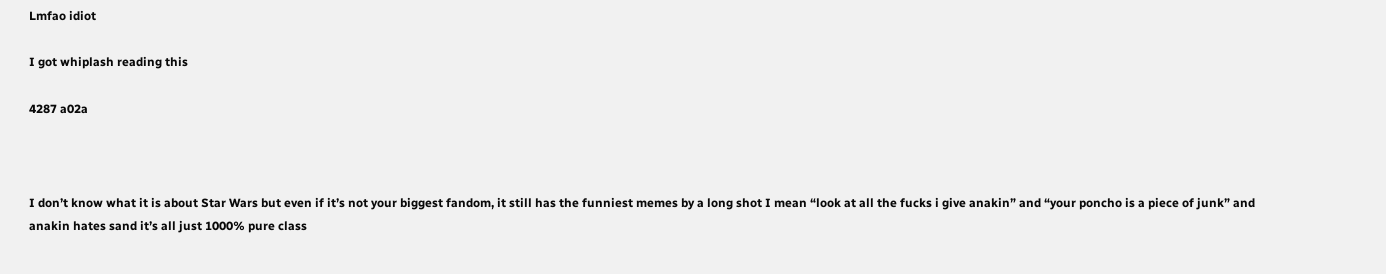Lmfao idiot

I got whiplash reading this

4287 a02a



I don’t know what it is about Star Wars but even if it’s not your biggest fandom, it still has the funniest memes by a long shot I mean “look at all the fucks i give anakin” and “your poncho is a piece of junk” and anakin hates sand it’s all just 1000% pure class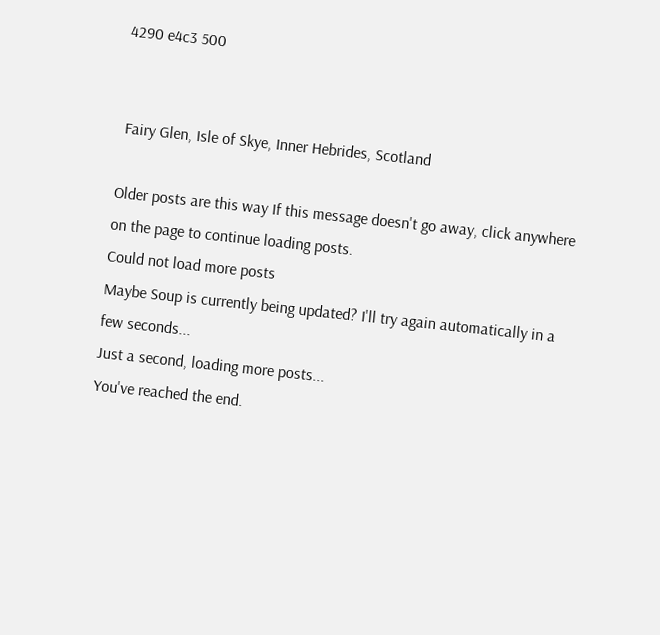4290 e4c3 500


 Fairy Glen, Isle of Skye, Inner Hebrides, Scotland

Older posts are this way If this message doesn't go away, click anywhere on the page to continue loading posts.
Could not load more posts
Maybe Soup is currently being updated? I'll try again automatically in a few seconds...
Just a second, loading more posts...
You've reached the end.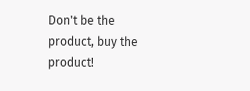Don't be the product, buy the product!